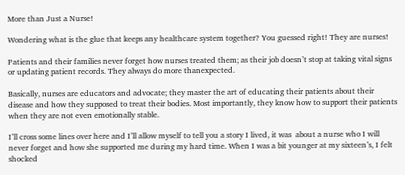More than Just a Nurse!

Wondering what is the glue that keeps any healthcare system together? You guessed right! They are nurses!

Patients and their families never forget how nurses treated them; as their job doesn’t stop at taking vital signs or updating patient records. They always do more thanexpected.

Basically, nurses are educators and advocate; they master the art of educating their patients about their disease and how they supposed to treat their bodies. Most importantly, they know how to support their patients when they are not even emotionally stable.

I’ll cross some lines over here and I’ll allow myself to tell you a story I lived, it was  about a nurse who I will never forget and how she supported me during my hard time. When I was a bit younger at my sixteen’s, I felt shocked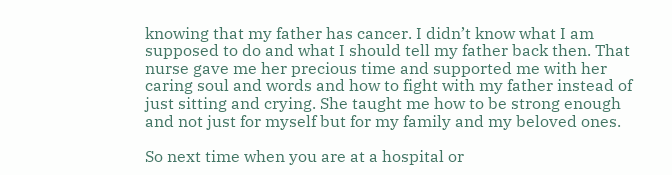knowing that my father has cancer. I didn’t know what I am supposed to do and what I should tell my father back then. That nurse gave me her precious time and supported me with her caring soul and words and how to fight with my father instead of just sitting and crying. She taught me how to be strong enough and not just for myself but for my family and my beloved ones.

So next time when you are at a hospital or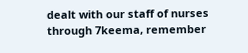dealt with our staff of nurses through 7keema, remember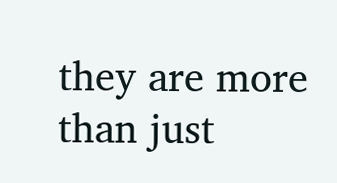they are more than just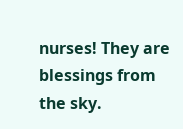nurses! They are blessings from the sky.